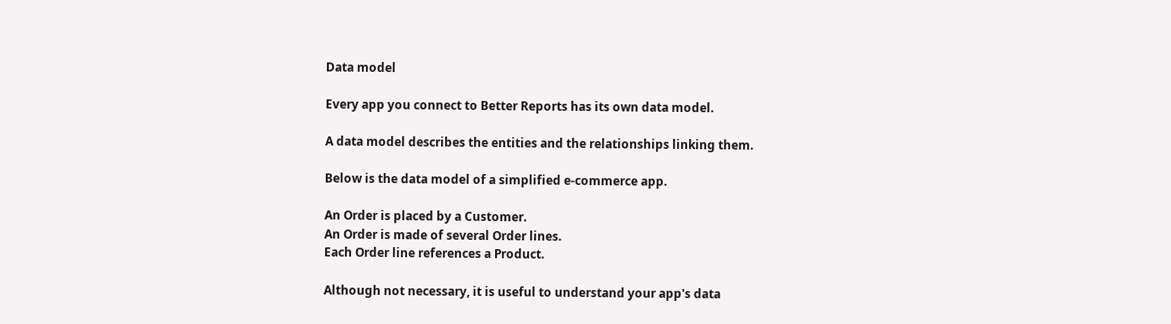Data model

Every app you connect to Better Reports has its own data model.

A data model describes the entities and the relationships linking them.

Below is the data model of a simplified e-commerce app.

An Order is placed by a Customer.
An Order is made of several Order lines.
Each Order line references a Product.

Although not necessary, it is useful to understand your app's data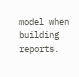model when building reports.